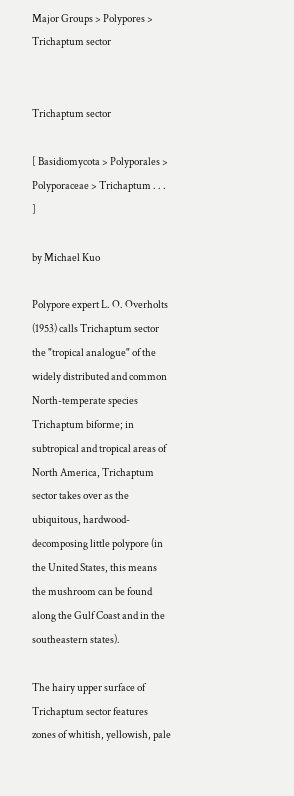Major Groups > Polypores > Trichaptum sector


Trichaptum sector

[ Basidiomycota > Polyporales > Polyporaceae > Trichaptum . . . ]

by Michael Kuo

Polypore expert L. O. Overholts (1953) calls Trichaptum sector the "tropical analogue" of the widely distributed and common North-temperate species Trichaptum biforme; in subtropical and tropical areas of North America, Trichaptum sector takes over as the ubiquitous, hardwood-decomposing little polypore (in the United States, this means the mushroom can be found along the Gulf Coast and in the southeastern states).

The hairy upper surface of Trichaptum sector features zones of whitish, yellowish, pale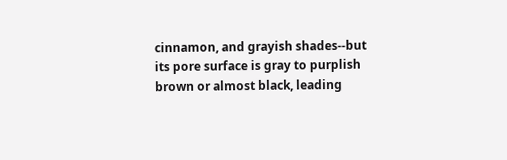cinnamon, and grayish shades--but its pore surface is gray to purplish brown or almost black, leading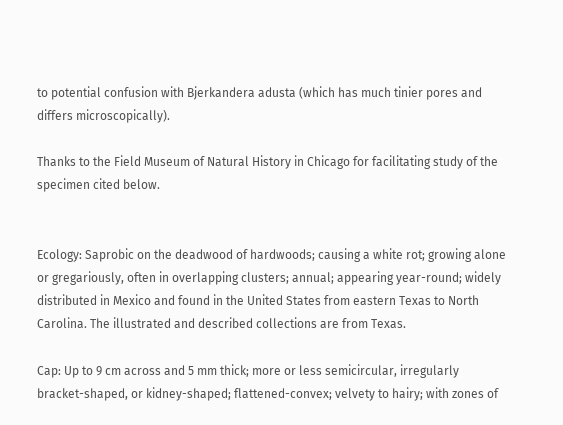to potential confusion with Bjerkandera adusta (which has much tinier pores and differs microscopically).

Thanks to the Field Museum of Natural History in Chicago for facilitating study of the specimen cited below.


Ecology: Saprobic on the deadwood of hardwoods; causing a white rot; growing alone or gregariously, often in overlapping clusters; annual; appearing year-round; widely distributed in Mexico and found in the United States from eastern Texas to North Carolina. The illustrated and described collections are from Texas.

Cap: Up to 9 cm across and 5 mm thick; more or less semicircular, irregularly bracket-shaped, or kidney-shaped; flattened-convex; velvety to hairy; with zones of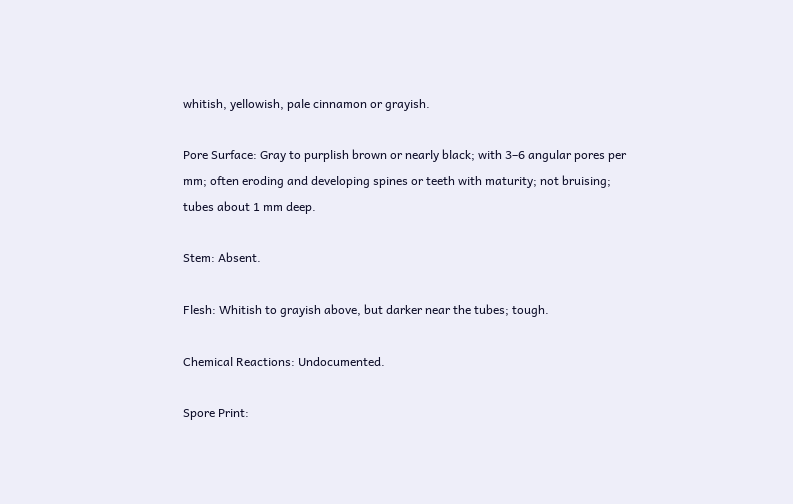whitish, yellowish, pale cinnamon or grayish.

Pore Surface: Gray to purplish brown or nearly black; with 3–6 angular pores per mm; often eroding and developing spines or teeth with maturity; not bruising; tubes about 1 mm deep.

Stem: Absent.

Flesh: Whitish to grayish above, but darker near the tubes; tough.

Chemical Reactions: Undocumented.

Spore Print: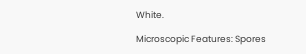White.

Microscopic Features: Spores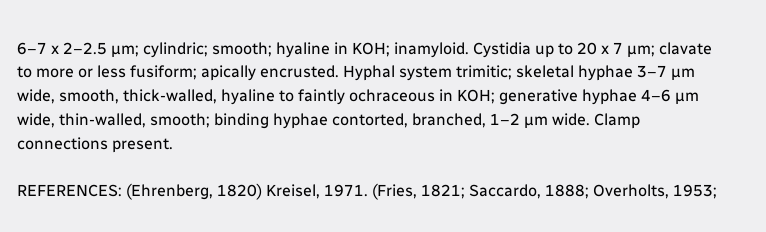6–7 x 2–2.5 µm; cylindric; smooth; hyaline in KOH; inamyloid. Cystidia up to 20 x 7 µm; clavate to more or less fusiform; apically encrusted. Hyphal system trimitic; skeletal hyphae 3–7 µm wide, smooth, thick-walled, hyaline to faintly ochraceous in KOH; generative hyphae 4–6 µm wide, thin-walled, smooth; binding hyphae contorted, branched, 1–2 µm wide. Clamp connections present.

REFERENCES: (Ehrenberg, 1820) Kreisel, 1971. (Fries, 1821; Saccardo, 1888; Overholts, 1953;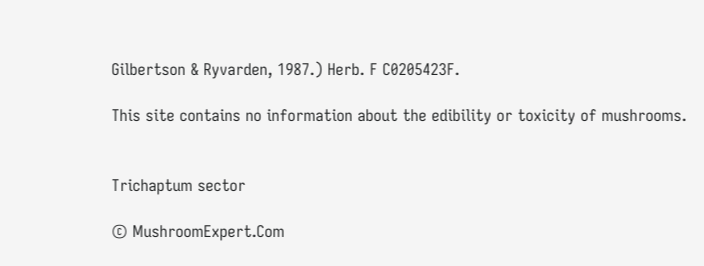Gilbertson & Ryvarden, 1987.) Herb. F C0205423F.

This site contains no information about the edibility or toxicity of mushrooms.


Trichaptum sector

© MushroomExpert.Com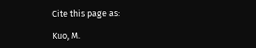Cite this page as:

Kuo, M.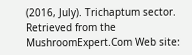(2016, July). Trichaptum sector. Retrieved from the MushroomExpert.Com Web site: